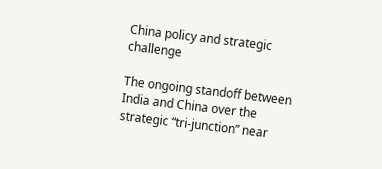China policy and strategic challenge

The ongoing standoff between India and China over the strategic “tri-junction” near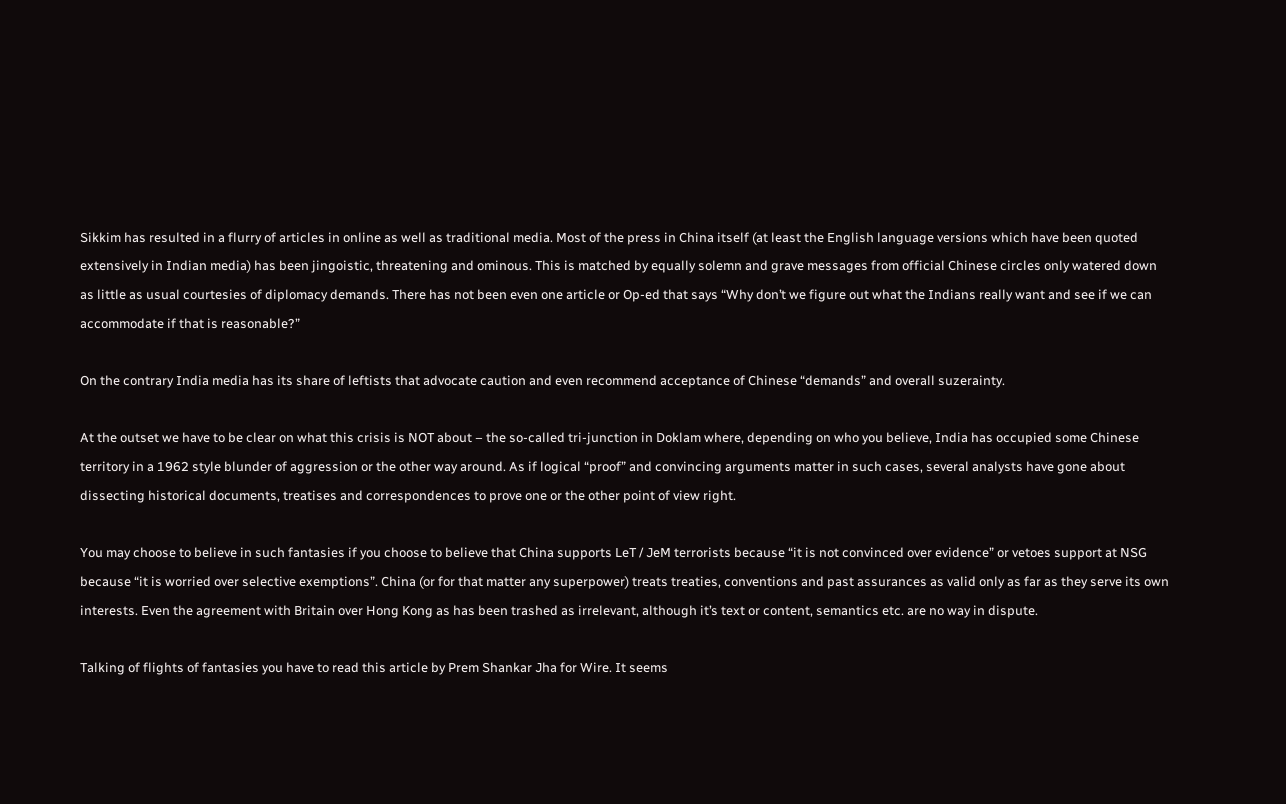Sikkim has resulted in a flurry of articles in online as well as traditional media. Most of the press in China itself (at least the English language versions which have been quoted extensively in Indian media) has been jingoistic, threatening and ominous. This is matched by equally solemn and grave messages from official Chinese circles only watered down as little as usual courtesies of diplomacy demands. There has not been even one article or Op-ed that says “Why don’t we figure out what the Indians really want and see if we can accommodate if that is reasonable?”

On the contrary India media has its share of leftists that advocate caution and even recommend acceptance of Chinese “demands” and overall suzerainty.

At the outset we have to be clear on what this crisis is NOT about – the so-called tri-junction in Doklam where, depending on who you believe, India has occupied some Chinese territory in a 1962 style blunder of aggression or the other way around. As if logical “proof” and convincing arguments matter in such cases, several analysts have gone about dissecting historical documents, treatises and correspondences to prove one or the other point of view right.

You may choose to believe in such fantasies if you choose to believe that China supports LeT / JeM terrorists because “it is not convinced over evidence” or vetoes support at NSG because “it is worried over selective exemptions”. China (or for that matter any superpower) treats treaties, conventions and past assurances as valid only as far as they serve its own interests. Even the agreement with Britain over Hong Kong as has been trashed as irrelevant, although it’s text or content, semantics etc. are no way in dispute.

Talking of flights of fantasies you have to read this article by Prem Shankar Jha for Wire. It seems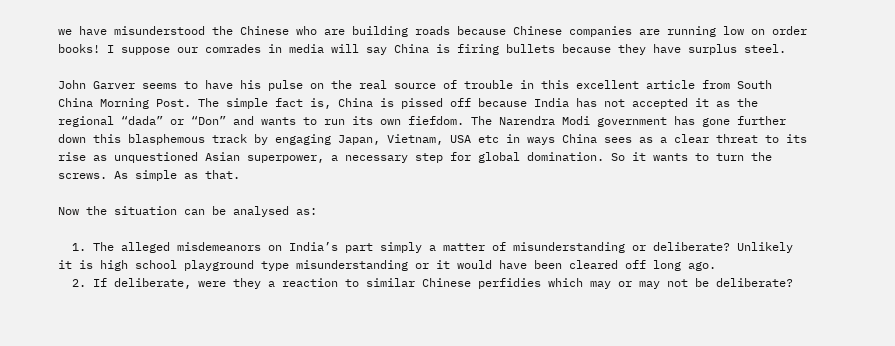we have misunderstood the Chinese who are building roads because Chinese companies are running low on order books! I suppose our comrades in media will say China is firing bullets because they have surplus steel.

John Garver seems to have his pulse on the real source of trouble in this excellent article from South China Morning Post. The simple fact is, China is pissed off because India has not accepted it as the regional “dada” or “Don” and wants to run its own fiefdom. The Narendra Modi government has gone further down this blasphemous track by engaging Japan, Vietnam, USA etc in ways China sees as a clear threat to its rise as unquestioned Asian superpower, a necessary step for global domination. So it wants to turn the screws. As simple as that.

Now the situation can be analysed as:

  1. The alleged misdemeanors on India’s part simply a matter of misunderstanding or deliberate? Unlikely it is high school playground type misunderstanding or it would have been cleared off long ago.
  2. If deliberate, were they a reaction to similar Chinese perfidies which may or may not be deliberate?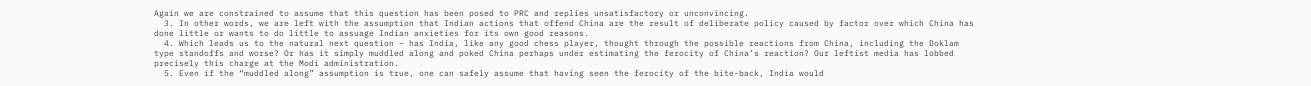Again we are constrained to assume that this question has been posed to PRC and replies unsatisfactory or unconvincing.
  3. In other words, we are left with the assumption that Indian actions that offend China are the result of deliberate policy caused by factor over which China has done little or wants to do little to assuage Indian anxieties for its own good reasons.
  4. Which leads us to the natural next question – has India, like any good chess player, thought through the possible reactions from China, including the Doklam type standoffs and worse? Or has it simply muddled along and poked China perhaps under estimating the ferocity of China’s reaction? Our leftist media has lobbed precisely this charge at the Modi administration.
  5. Even if the “muddled along” assumption is true, one can safely assume that having seen the ferocity of the bite-back, India would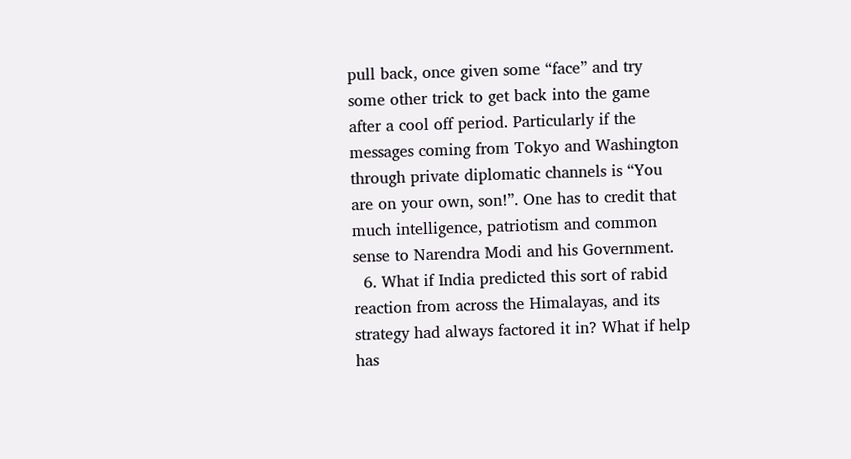pull back, once given some “face” and try some other trick to get back into the game after a cool off period. Particularly if the messages coming from Tokyo and Washington through private diplomatic channels is “You are on your own, son!”. One has to credit that much intelligence, patriotism and common sense to Narendra Modi and his Government.
  6. What if India predicted this sort of rabid reaction from across the Himalayas, and its strategy had always factored it in? What if help has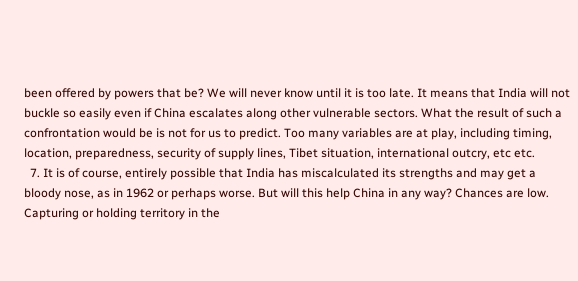been offered by powers that be? We will never know until it is too late. It means that India will not buckle so easily even if China escalates along other vulnerable sectors. What the result of such a confrontation would be is not for us to predict. Too many variables are at play, including timing, location, preparedness, security of supply lines, Tibet situation, international outcry, etc etc.
  7. It is of course, entirely possible that India has miscalculated its strengths and may get a bloody nose, as in 1962 or perhaps worse. But will this help China in any way? Chances are low. Capturing or holding territory in the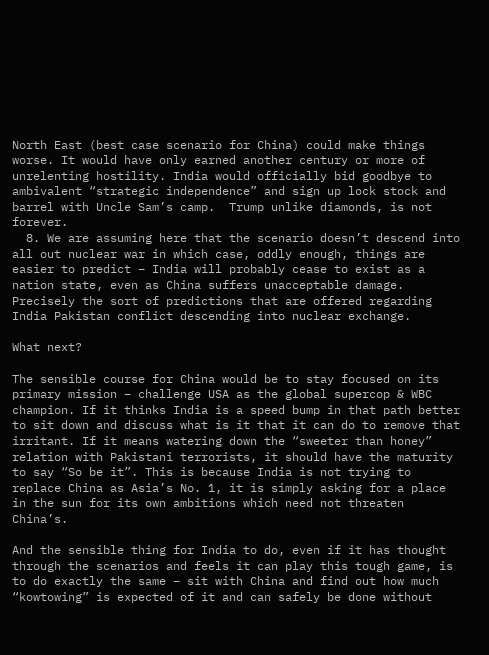North East (best case scenario for China) could make things worse. It would have only earned another century or more of unrelenting hostility. India would officially bid goodbye to ambivalent “strategic independence” and sign up lock stock and barrel with Uncle Sam’s camp.  Trump unlike diamonds, is not forever.
  8. We are assuming here that the scenario doesn’t descend into all out nuclear war in which case, oddly enough, things are easier to predict – India will probably cease to exist as a nation state, even as China suffers unacceptable damage. Precisely the sort of predictions that are offered regarding India Pakistan conflict descending into nuclear exchange.

What next?

The sensible course for China would be to stay focused on its primary mission – challenge USA as the global supercop & WBC champion. If it thinks India is a speed bump in that path better to sit down and discuss what is it that it can do to remove that irritant. If it means watering down the “sweeter than honey” relation with Pakistani terrorists, it should have the maturity to say “So be it”. This is because India is not trying to replace China as Asia’s No. 1, it is simply asking for a place in the sun for its own ambitions which need not threaten China’s.

And the sensible thing for India to do, even if it has thought through the scenarios and feels it can play this tough game, is to do exactly the same – sit with China and find out how much “kowtowing” is expected of it and can safely be done without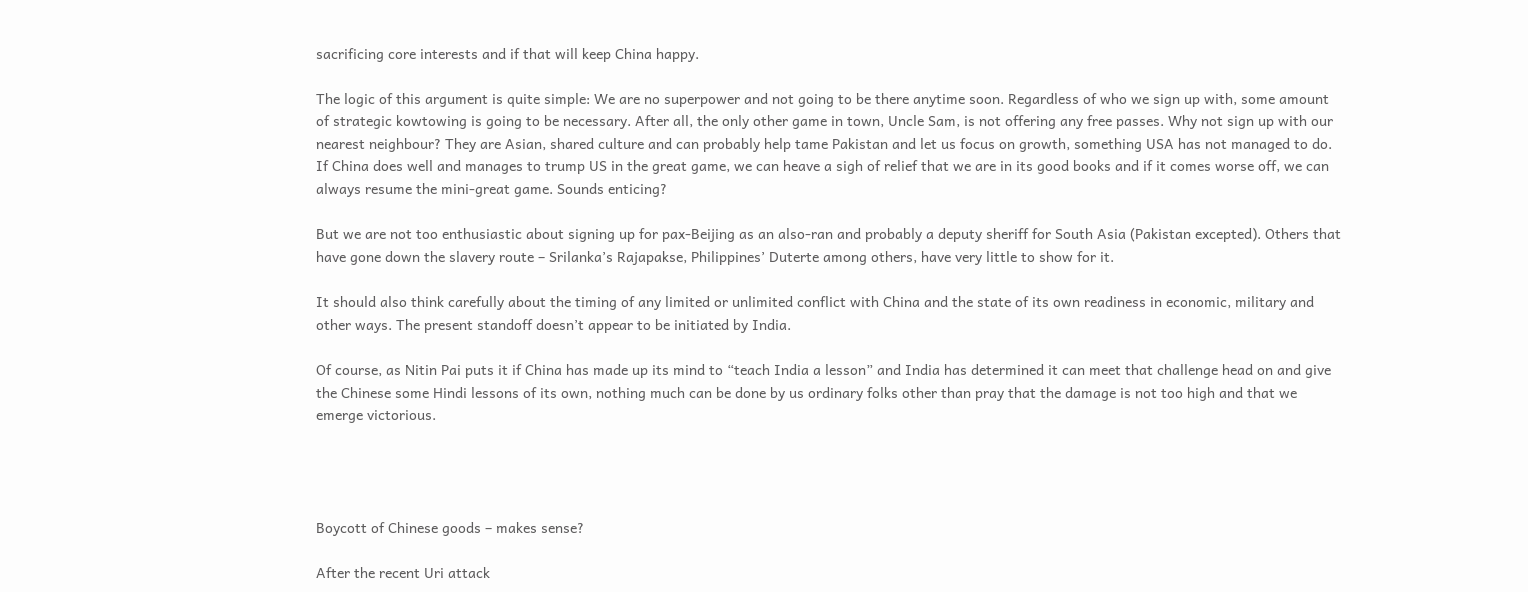sacrificing core interests and if that will keep China happy.

The logic of this argument is quite simple: We are no superpower and not going to be there anytime soon. Regardless of who we sign up with, some amount of strategic kowtowing is going to be necessary. After all, the only other game in town, Uncle Sam, is not offering any free passes. Why not sign up with our nearest neighbour? They are Asian, shared culture and can probably help tame Pakistan and let us focus on growth, something USA has not managed to do. If China does well and manages to trump US in the great game, we can heave a sigh of relief that we are in its good books and if it comes worse off, we can always resume the mini-great game. Sounds enticing?

But we are not too enthusiastic about signing up for pax-Beijing as an also-ran and probably a deputy sheriff for South Asia (Pakistan excepted). Others that have gone down the slavery route – Srilanka’s Rajapakse, Philippines’ Duterte among others, have very little to show for it.

It should also think carefully about the timing of any limited or unlimited conflict with China and the state of its own readiness in economic, military and other ways. The present standoff doesn’t appear to be initiated by India.

Of course, as Nitin Pai puts it if China has made up its mind to “teach India a lesson” and India has determined it can meet that challenge head on and give the Chinese some Hindi lessons of its own, nothing much can be done by us ordinary folks other than pray that the damage is not too high and that we emerge victorious.




Boycott of Chinese goods – makes sense?

After the recent Uri attack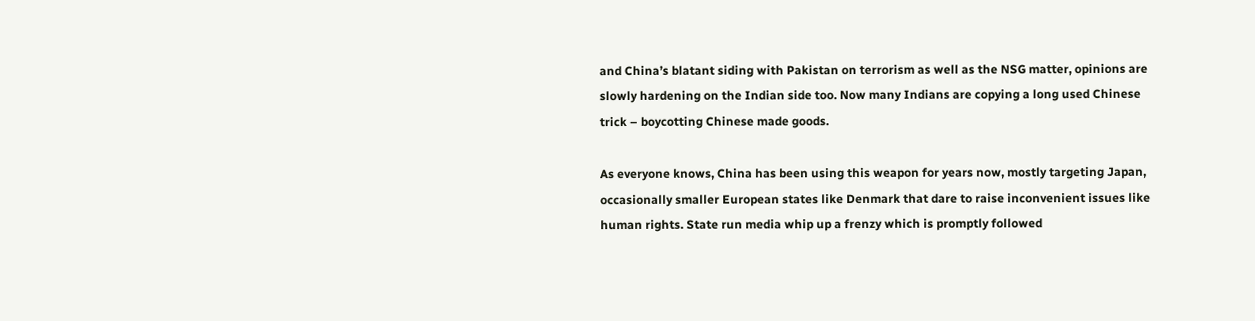and China’s blatant siding with Pakistan on terrorism as well as the NSG matter, opinions are slowly hardening on the Indian side too. Now many Indians are copying a long used Chinese trick – boycotting Chinese made goods.

As everyone knows, China has been using this weapon for years now, mostly targeting Japan, occasionally smaller European states like Denmark that dare to raise inconvenient issues like human rights. State run media whip up a frenzy which is promptly followed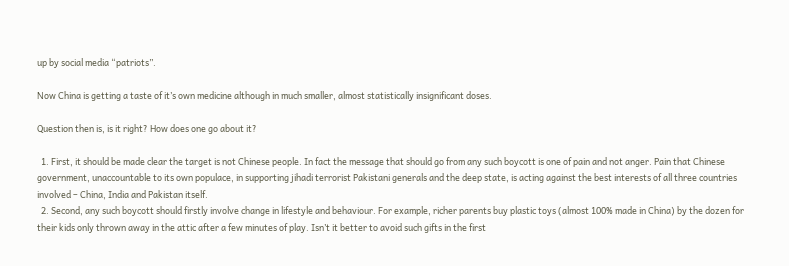up by social media “patriots”.

Now China is getting a taste of it’s own medicine although in much smaller, almost statistically insignificant doses.

Question then is, is it right? How does one go about it?

  1. First, it should be made clear the target is not Chinese people. In fact the message that should go from any such boycott is one of pain and not anger. Pain that Chinese government, unaccountable to its own populace, in supporting jihadi terrorist Pakistani generals and the deep state, is acting against the best interests of all three countries involved – China, India and Pakistan itself.
  2. Second, any such boycott should firstly involve change in lifestyle and behaviour. For example, richer parents buy plastic toys (almost 100% made in China) by the dozen for their kids only thrown away in the attic after a few minutes of play. Isn’t it better to avoid such gifts in the first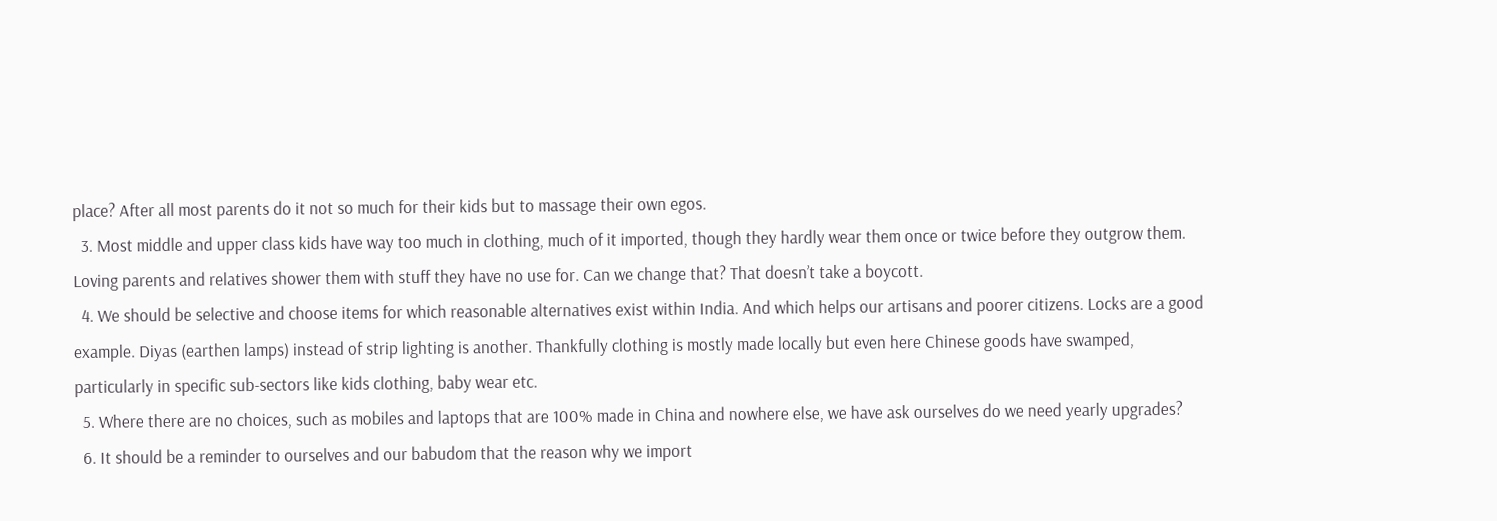place? After all most parents do it not so much for their kids but to massage their own egos.
  3. Most middle and upper class kids have way too much in clothing, much of it imported, though they hardly wear them once or twice before they outgrow them. Loving parents and relatives shower them with stuff they have no use for. Can we change that? That doesn’t take a boycott.
  4. We should be selective and choose items for which reasonable alternatives exist within India. And which helps our artisans and poorer citizens. Locks are a good example. Diyas (earthen lamps) instead of strip lighting is another. Thankfully clothing is mostly made locally but even here Chinese goods have swamped, particularly in specific sub-sectors like kids clothing, baby wear etc.
  5. Where there are no choices, such as mobiles and laptops that are 100% made in China and nowhere else, we have ask ourselves do we need yearly upgrades?
  6. It should be a reminder to ourselves and our babudom that the reason why we import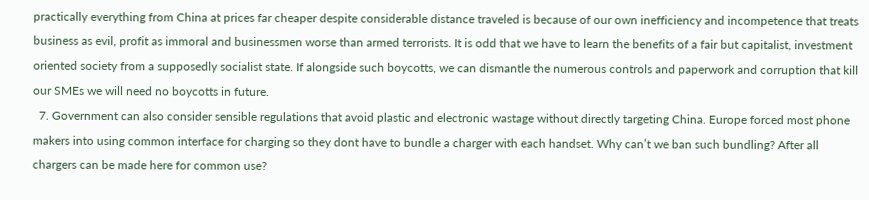practically everything from China at prices far cheaper despite considerable distance traveled is because of our own inefficiency and incompetence that treats business as evil, profit as immoral and businessmen worse than armed terrorists. It is odd that we have to learn the benefits of a fair but capitalist, investment oriented society from a supposedly socialist state. If alongside such boycotts, we can dismantle the numerous controls and paperwork and corruption that kill our SMEs we will need no boycotts in future.
  7. Government can also consider sensible regulations that avoid plastic and electronic wastage without directly targeting China. Europe forced most phone makers into using common interface for charging so they dont have to bundle a charger with each handset. Why can’t we ban such bundling? After all chargers can be made here for common use?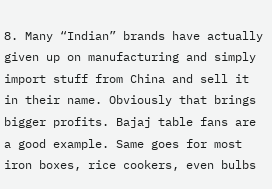8. Many “Indian” brands have actually given up on manufacturing and simply import stuff from China and sell it in their name. Obviously that brings bigger profits. Bajaj table fans are a good example. Same goes for most iron boxes, rice cookers, even bulbs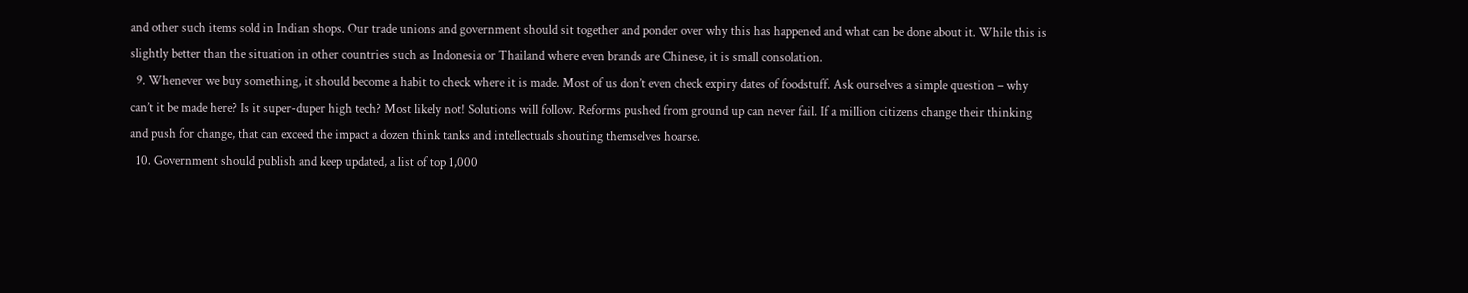and other such items sold in Indian shops. Our trade unions and government should sit together and ponder over why this has happened and what can be done about it. While this is slightly better than the situation in other countries such as Indonesia or Thailand where even brands are Chinese, it is small consolation.
  9. Whenever we buy something, it should become a habit to check where it is made. Most of us don’t even check expiry dates of foodstuff. Ask ourselves a simple question – why can’t it be made here? Is it super-duper high tech? Most likely not! Solutions will follow. Reforms pushed from ground up can never fail. If a million citizens change their thinking and push for change, that can exceed the impact a dozen think tanks and intellectuals shouting themselves hoarse.
  10. Government should publish and keep updated, a list of top 1,000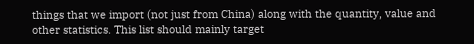things that we import (not just from China) along with the quantity, value and other statistics. This list should mainly target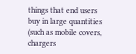things that end users buy in large quantities (such as mobile covers, chargers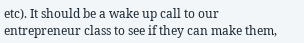etc). It should be a wake up call to our entrepreneur class to see if they can make them,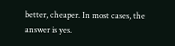better, cheaper. In most cases, the answer is yes.